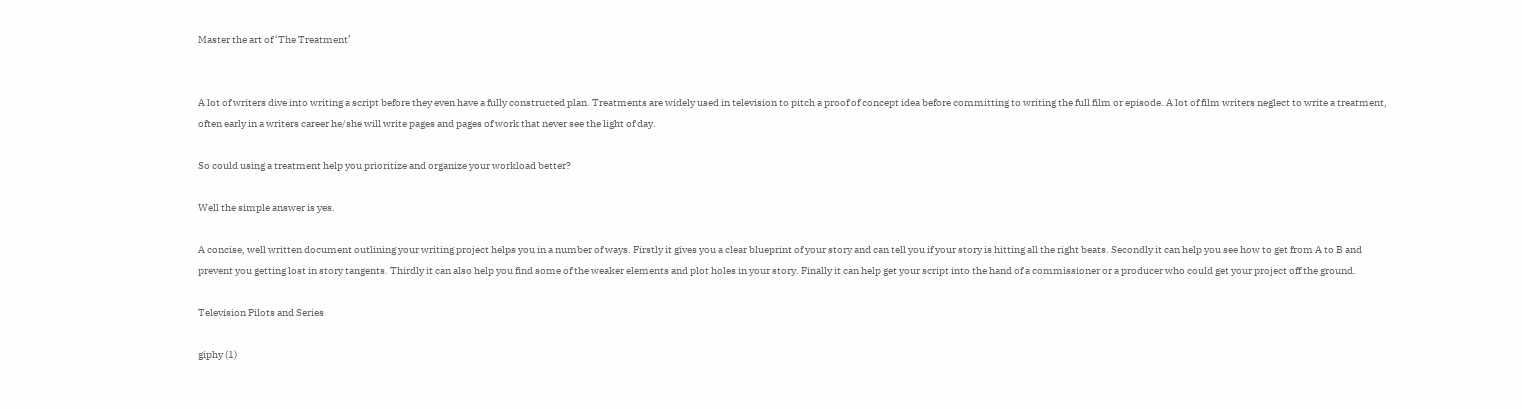Master the art of ‘The Treatment’


A lot of writers dive into writing a script before they even have a fully constructed plan. Treatments are widely used in television to pitch a proof of concept idea before committing to writing the full film or episode. A lot of film writers neglect to write a treatment, often early in a writers career he/she will write pages and pages of work that never see the light of day.

So could using a treatment help you prioritize and organize your workload better?

Well the simple answer is yes.

A concise, well written document outlining your writing project helps you in a number of ways. Firstly it gives you a clear blueprint of your story and can tell you if your story is hitting all the right beats. Secondly it can help you see how to get from A to B and prevent you getting lost in story tangents. Thirdly it can also help you find some of the weaker elements and plot holes in your story. Finally it can help get your script into the hand of a commissioner or a producer who could get your project off the ground.

Television Pilots and Series

giphy (1)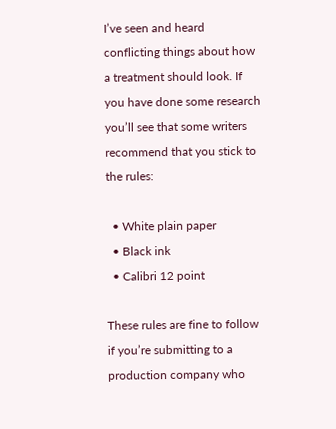I’ve seen and heard conflicting things about how a treatment should look. If you have done some research you’ll see that some writers recommend that you stick to the rules:

  • White plain paper
  • Black ink
  • Calibri 12 point

These rules are fine to follow if you’re submitting to a production company who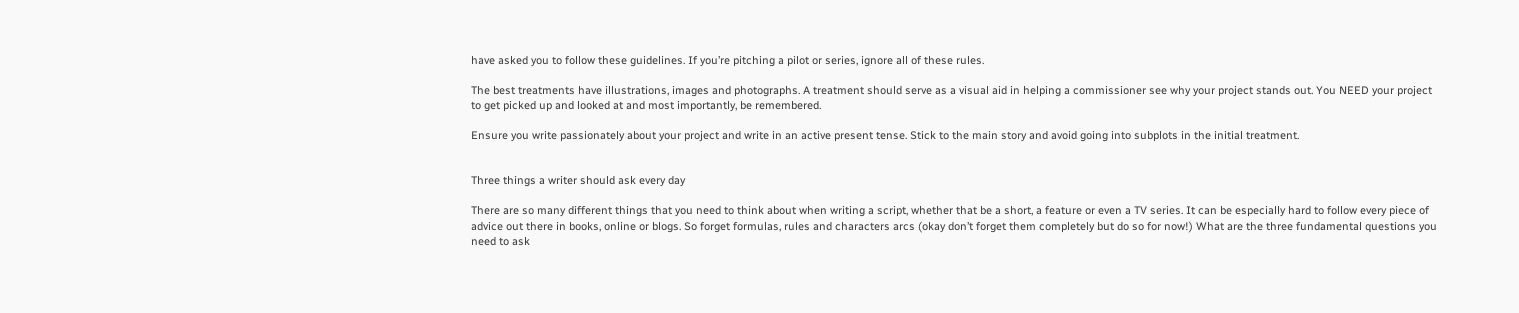have asked you to follow these guidelines. If you’re pitching a pilot or series, ignore all of these rules.

The best treatments have illustrations, images and photographs. A treatment should serve as a visual aid in helping a commissioner see why your project stands out. You NEED your project to get picked up and looked at and most importantly, be remembered.

Ensure you write passionately about your project and write in an active present tense. Stick to the main story and avoid going into subplots in the initial treatment.


Three things a writer should ask every day

There are so many different things that you need to think about when writing a script, whether that be a short, a feature or even a TV series. It can be especially hard to follow every piece of advice out there in books, online or blogs. So forget formulas, rules and characters arcs (okay don’t forget them completely but do so for now!) What are the three fundamental questions you need to ask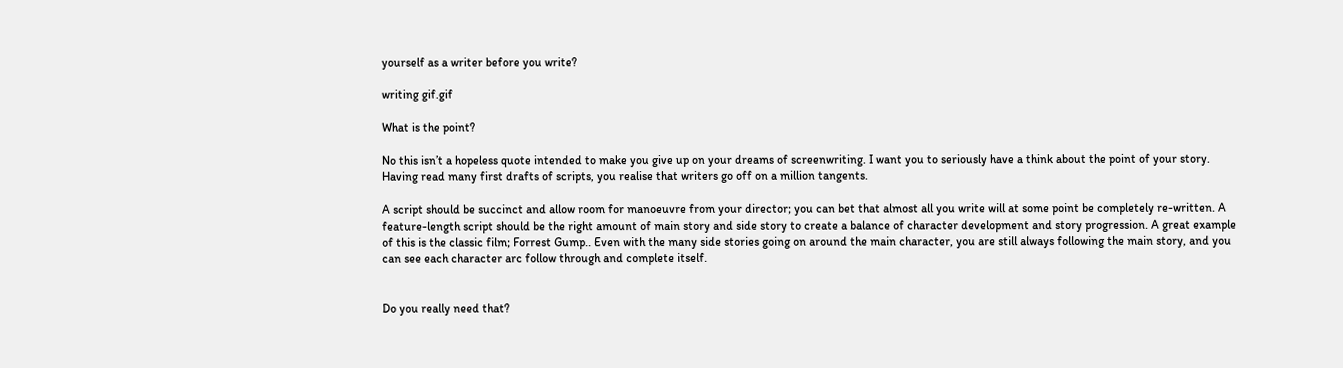yourself as a writer before you write?

writing gif.gif

What is the point?

No this isn’t a hopeless quote intended to make you give up on your dreams of screenwriting. I want you to seriously have a think about the point of your story. Having read many first drafts of scripts, you realise that writers go off on a million tangents.

A script should be succinct and allow room for manoeuvre from your director; you can bet that almost all you write will at some point be completely re-written. A feature-length script should be the right amount of main story and side story to create a balance of character development and story progression. A great example of this is the classic film; Forrest Gump.. Even with the many side stories going on around the main character, you are still always following the main story, and you can see each character arc follow through and complete itself.


Do you really need that?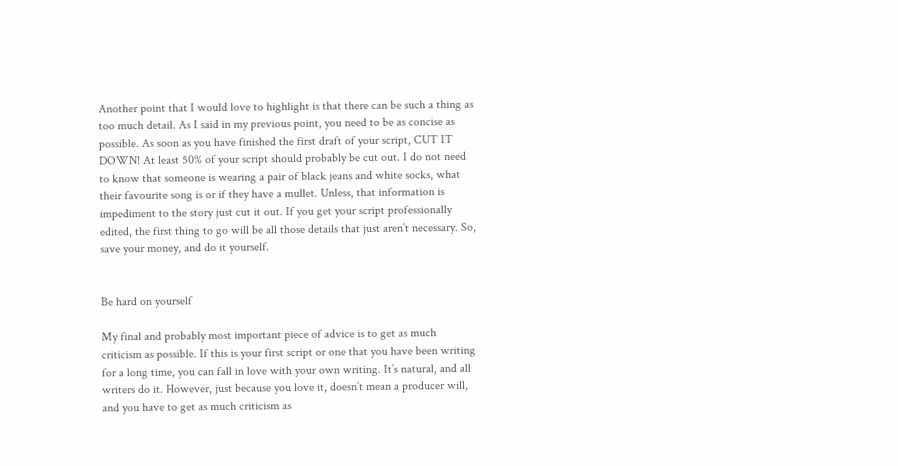Another point that I would love to highlight is that there can be such a thing as too much detail. As I said in my previous point, you need to be as concise as possible. As soon as you have finished the first draft of your script, CUT IT DOWN! At least 50% of your script should probably be cut out. I do not need to know that someone is wearing a pair of black jeans and white socks, what their favourite song is or if they have a mullet. Unless, that information is impediment to the story just cut it out. If you get your script professionally edited, the first thing to go will be all those details that just aren’t necessary. So, save your money, and do it yourself.


Be hard on yourself

My final and probably most important piece of advice is to get as much criticism as possible. If this is your first script or one that you have been writing for a long time, you can fall in love with your own writing. It’s natural, and all writers do it. However, just because you love it, doesn’t mean a producer will, and you have to get as much criticism as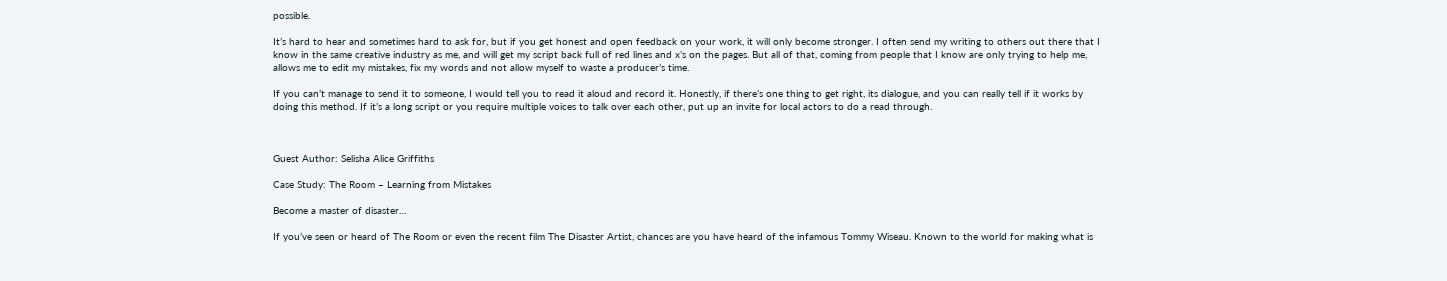possible.

It’s hard to hear and sometimes hard to ask for, but if you get honest and open feedback on your work, it will only become stronger. I often send my writing to others out there that I know in the same creative industry as me, and will get my script back full of red lines and x’s on the pages. But all of that, coming from people that I know are only trying to help me, allows me to edit my mistakes, fix my words and not allow myself to waste a producer’s time.

If you can’t manage to send it to someone, I would tell you to read it aloud and record it. Honestly, if there’s one thing to get right, its dialogue, and you can really tell if it works by doing this method. If it’s a long script or you require multiple voices to talk over each other, put up an invite for local actors to do a read through.



Guest Author: Selisha Alice Griffiths

Case Study: The Room – Learning from Mistakes

Become a master of disaster…

If you’ve seen or heard of The Room or even the recent film The Disaster Artist, chances are you have heard of the infamous Tommy Wiseau. Known to the world for making what is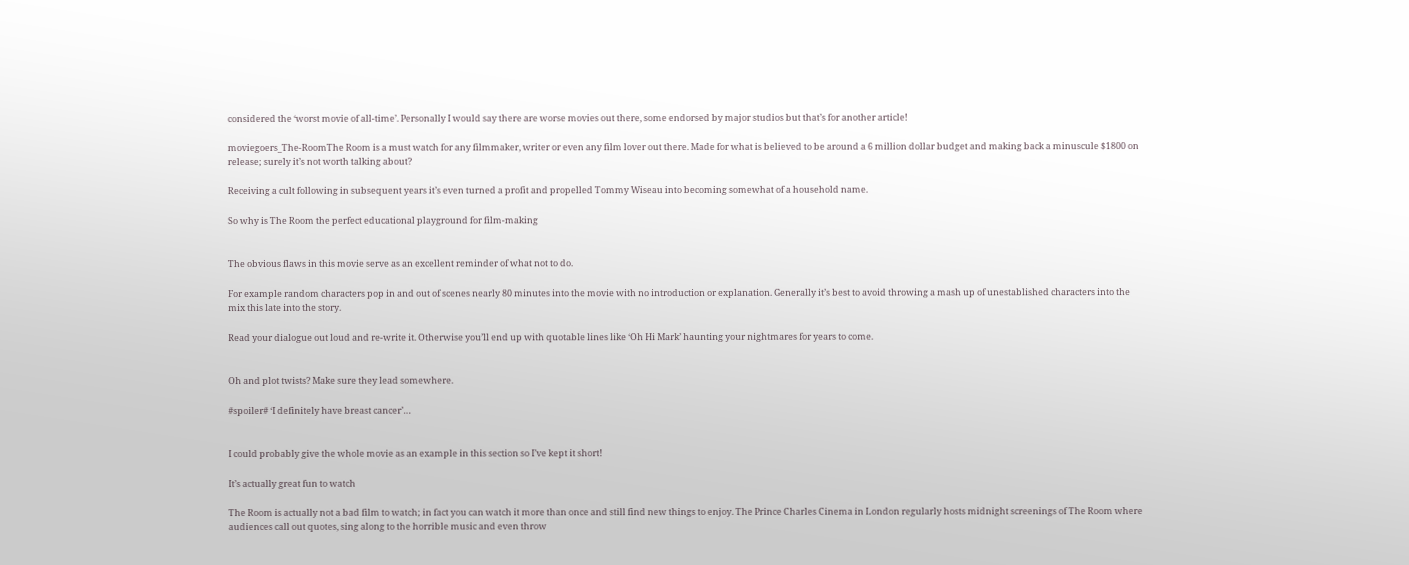considered the ‘worst movie of all-time’. Personally I would say there are worse movies out there, some endorsed by major studios but that’s for another article!

moviegoers_The-RoomThe Room is a must watch for any filmmaker, writer or even any film lover out there. Made for what is believed to be around a 6 million dollar budget and making back a minuscule $1800 on release; surely it’s not worth talking about?

Receiving a cult following in subsequent years it’s even turned a profit and propelled Tommy Wiseau into becoming somewhat of a household name.

So why is The Room the perfect educational playground for film-making


The obvious flaws in this movie serve as an excellent reminder of what not to do.

For example random characters pop in and out of scenes nearly 80 minutes into the movie with no introduction or explanation. Generally it’s best to avoid throwing a mash up of unestablished characters into the mix this late into the story.

Read your dialogue out loud and re-write it. Otherwise you’ll end up with quotable lines like ‘Oh Hi Mark’ haunting your nightmares for years to come.


Oh and plot twists? Make sure they lead somewhere.

#spoiler# ‘I definitely have breast cancer’…


I could probably give the whole movie as an example in this section so I’ve kept it short!

It’s actually great fun to watch

The Room is actually not a bad film to watch; in fact you can watch it more than once and still find new things to enjoy. The Prince Charles Cinema in London regularly hosts midnight screenings of The Room where audiences call out quotes, sing along to the horrible music and even throw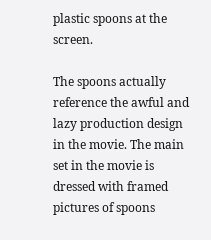plastic spoons at the screen.

The spoons actually reference the awful and lazy production design in the movie. The main set in the movie is dressed with framed pictures of spoons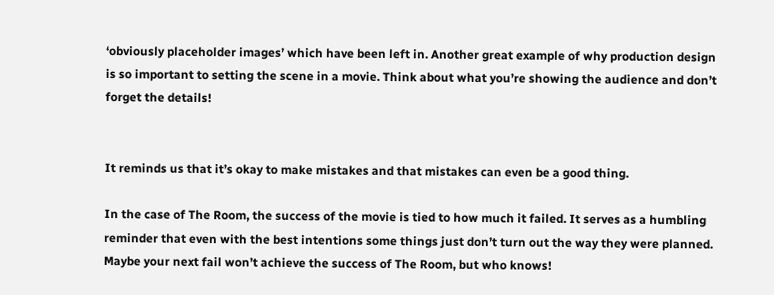‘obviously placeholder images’ which have been left in. Another great example of why production design is so important to setting the scene in a movie. Think about what you’re showing the audience and don’t forget the details!


It reminds us that it’s okay to make mistakes and that mistakes can even be a good thing.

In the case of The Room, the success of the movie is tied to how much it failed. It serves as a humbling reminder that even with the best intentions some things just don’t turn out the way they were planned. Maybe your next fail won’t achieve the success of The Room, but who knows!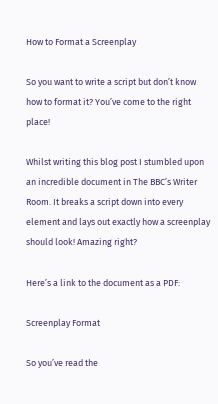How to Format a Screenplay

So you want to write a script but don’t know how to format it? You’ve come to the right place!

Whilst writing this blog post I stumbled upon an incredible document in The BBC’s Writer Room. It breaks a script down into every element and lays out exactly how a screenplay should look! Amazing right?

Here’s a link to the document as a PDF:

Screenplay Format

So you’ve read the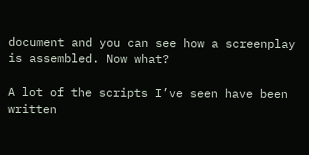document and you can see how a screenplay is assembled. Now what?

A lot of the scripts I’ve seen have been written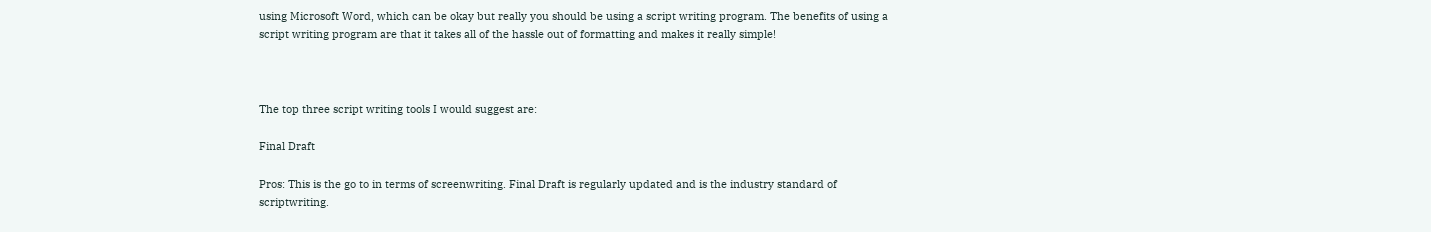using Microsoft Word, which can be okay but really you should be using a script writing program. The benefits of using a script writing program are that it takes all of the hassle out of formatting and makes it really simple!



The top three script writing tools I would suggest are:

Final Draft

Pros: This is the go to in terms of screenwriting. Final Draft is regularly updated and is the industry standard of scriptwriting.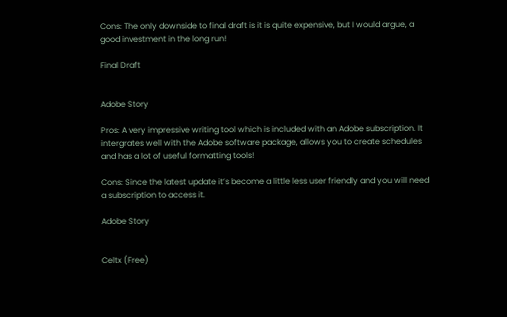Cons: The only downside to final draft is it is quite expensive, but I would argue, a good investment in the long run!

Final Draft


Adobe Story

Pros: A very impressive writing tool which is included with an Adobe subscription. It intergrates well with the Adobe software package, allows you to create schedules and has a lot of useful formatting tools!

Cons: Since the latest update it’s become a little less user friendly and you will need a subscription to access it.

Adobe Story


Celtx (Free)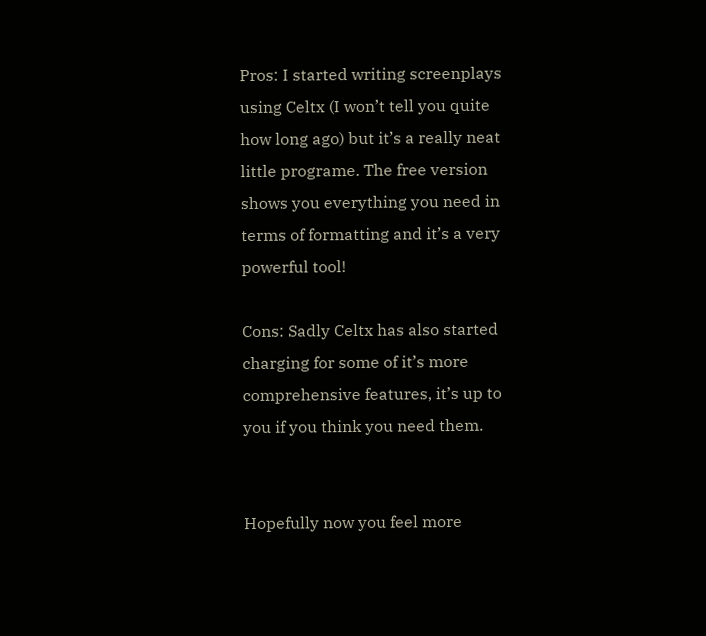Pros: I started writing screenplays using Celtx (I won’t tell you quite how long ago) but it’s a really neat little programe. The free version shows you everything you need in terms of formatting and it’s a very powerful tool!

Cons: Sadly Celtx has also started charging for some of it’s more comprehensive features, it’s up to you if you think you need them.


Hopefully now you feel more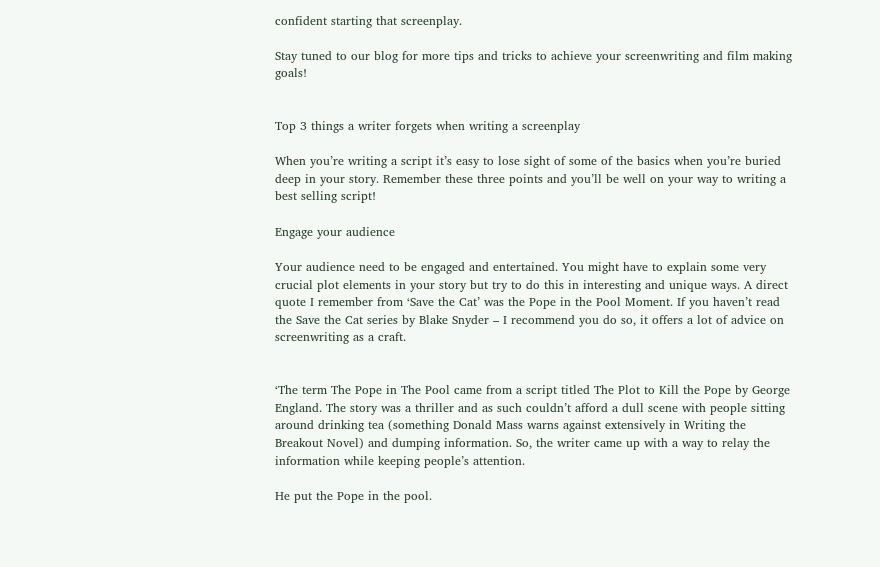confident starting that screenplay.

Stay tuned to our blog for more tips and tricks to achieve your screenwriting and film making goals!


Top 3 things a writer forgets when writing a screenplay

When you’re writing a script it’s easy to lose sight of some of the basics when you’re buried deep in your story. Remember these three points and you’ll be well on your way to writing a best selling script!

Engage your audience

Your audience need to be engaged and entertained. You might have to explain some very crucial plot elements in your story but try to do this in interesting and unique ways. A direct quote I remember from ‘Save the Cat’ was the Pope in the Pool Moment. If you haven’t read the Save the Cat series by Blake Snyder – I recommend you do so, it offers a lot of advice on screenwriting as a craft.


‘The term The Pope in The Pool came from a script titled The Plot to Kill the Pope by George England. The story was a thriller and as such couldn’t afford a dull scene with people sitting around drinking tea (something Donald Mass warns against extensively in Writing the Breakout Novel) and dumping information. So, the writer came up with a way to relay the information while keeping people’s attention.

He put the Pope in the pool.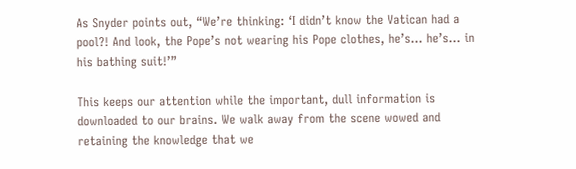As Snyder points out, “We’re thinking: ‘I didn’t know the Vatican had a pool?! And look, the Pope’s not wearing his Pope clothes, he’s… he’s… in his bathing suit!’”

This keeps our attention while the important, dull information is downloaded to our brains. We walk away from the scene wowed and retaining the knowledge that we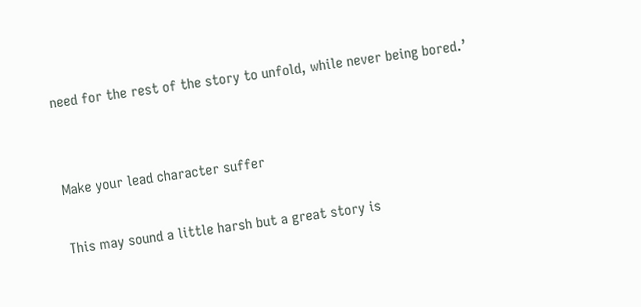need for the rest of the story to unfold, while never being bored.’


Make your lead character suffer

This may sound a little harsh but a great story is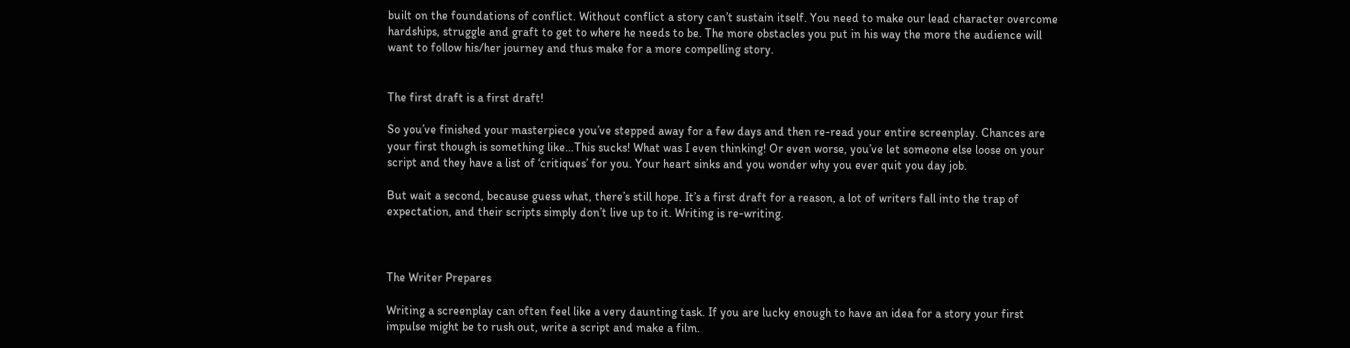built on the foundations of conflict. Without conflict a story can’t sustain itself. You need to make our lead character overcome hardships, struggle and graft to get to where he needs to be. The more obstacles you put in his way the more the audience will want to follow his/her journey and thus make for a more compelling story.


The first draft is a first draft!

So you’ve finished your masterpiece you’ve stepped away for a few days and then re-read your entire screenplay. Chances are your first though is something like…This sucks! What was I even thinking! Or even worse, you’ve let someone else loose on your script and they have a list of ‘critiques’ for you. Your heart sinks and you wonder why you ever quit you day job.

But wait a second, because guess what, there’s still hope. It’s a first draft for a reason, a lot of writers fall into the trap of expectation, and their scripts simply don’t live up to it. Writing is re-writing.



The Writer Prepares

Writing a screenplay can often feel like a very daunting task. If you are lucky enough to have an idea for a story your first impulse might be to rush out, write a script and make a film.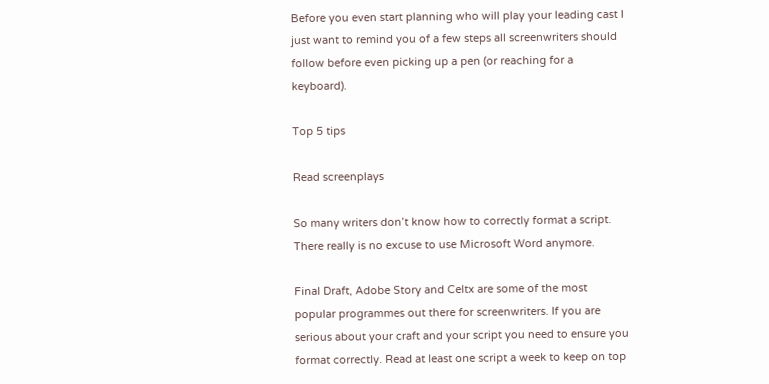Before you even start planning who will play your leading cast I just want to remind you of a few steps all screenwriters should follow before even picking up a pen (or reaching for a keyboard).

Top 5 tips

Read screenplays

So many writers don’t know how to correctly format a script. There really is no excuse to use Microsoft Word anymore.

Final Draft, Adobe Story and Celtx are some of the most popular programmes out there for screenwriters. If you are serious about your craft and your script you need to ensure you format correctly. Read at least one script a week to keep on top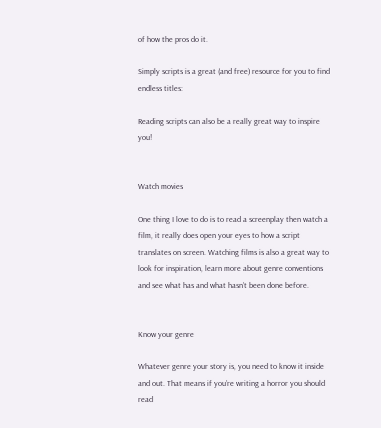of how the pros do it.

Simply scripts is a great (and free) resource for you to find endless titles:

Reading scripts can also be a really great way to inspire you!


Watch movies

One thing I love to do is to read a screenplay then watch a film, it really does open your eyes to how a script translates on screen. Watching films is also a great way to look for inspiration, learn more about genre conventions and see what has and what hasn’t been done before.


Know your genre

Whatever genre your story is, you need to know it inside and out. That means if you’re writing a horror you should read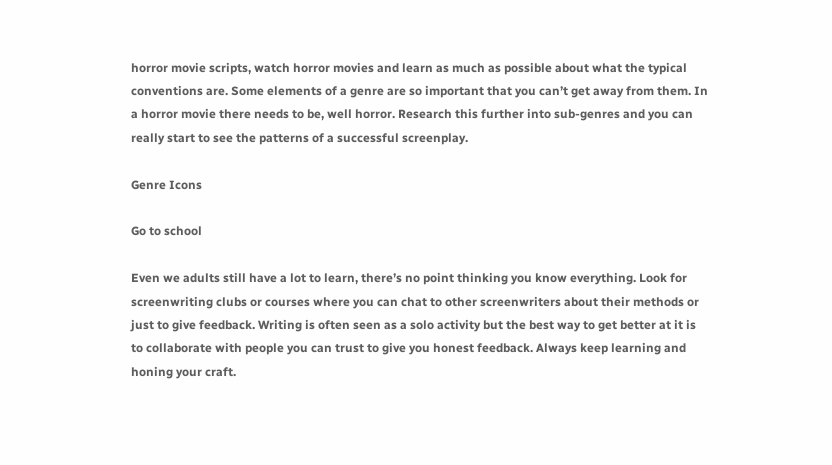horror movie scripts, watch horror movies and learn as much as possible about what the typical conventions are. Some elements of a genre are so important that you can’t get away from them. In a horror movie there needs to be, well horror. Research this further into sub-genres and you can really start to see the patterns of a successful screenplay.

Genre Icons

Go to school

Even we adults still have a lot to learn, there’s no point thinking you know everything. Look for screenwriting clubs or courses where you can chat to other screenwriters about their methods or just to give feedback. Writing is often seen as a solo activity but the best way to get better at it is to collaborate with people you can trust to give you honest feedback. Always keep learning and honing your craft.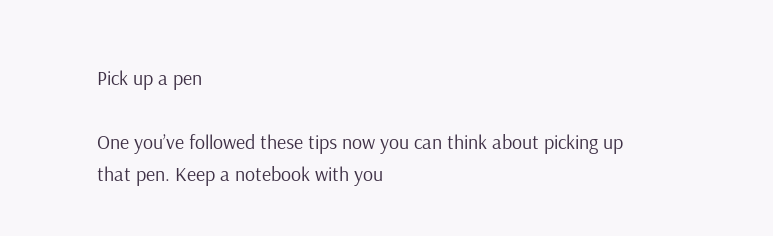Pick up a pen

One you’ve followed these tips now you can think about picking up that pen. Keep a notebook with you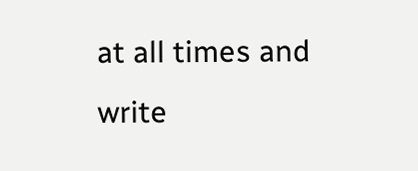at all times and write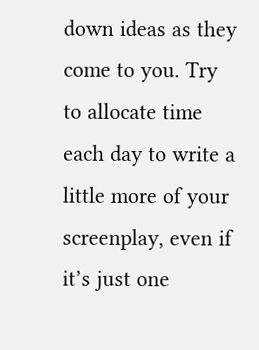down ideas as they come to you. Try to allocate time each day to write a little more of your screenplay, even if it’s just one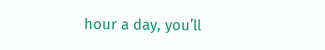hour a day, you’ll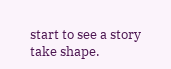start to see a story take shape.